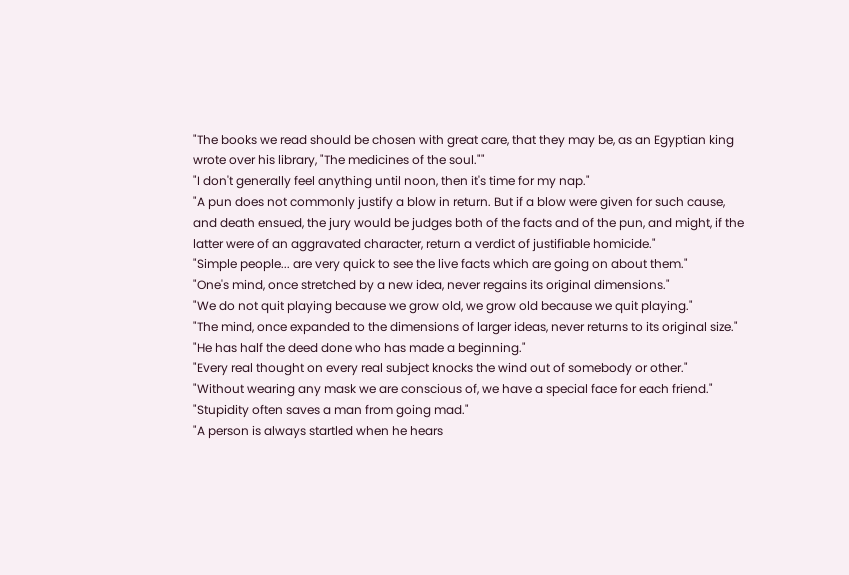"The books we read should be chosen with great care, that they may be, as an Egyptian king wrote over his library, "The medicines of the soul.""
"I don't generally feel anything until noon, then it's time for my nap."
"A pun does not commonly justify a blow in return. But if a blow were given for such cause, and death ensued, the jury would be judges both of the facts and of the pun, and might, if the latter were of an aggravated character, return a verdict of justifiable homicide."
"Simple people... are very quick to see the live facts which are going on about them."
"One's mind, once stretched by a new idea, never regains its original dimensions."
"We do not quit playing because we grow old, we grow old because we quit playing."
"The mind, once expanded to the dimensions of larger ideas, never returns to its original size."
"He has half the deed done who has made a beginning."
"Every real thought on every real subject knocks the wind out of somebody or other."
"Without wearing any mask we are conscious of, we have a special face for each friend."
"Stupidity often saves a man from going mad."
"A person is always startled when he hears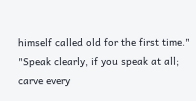himself called old for the first time."
"Speak clearly, if you speak at all; carve every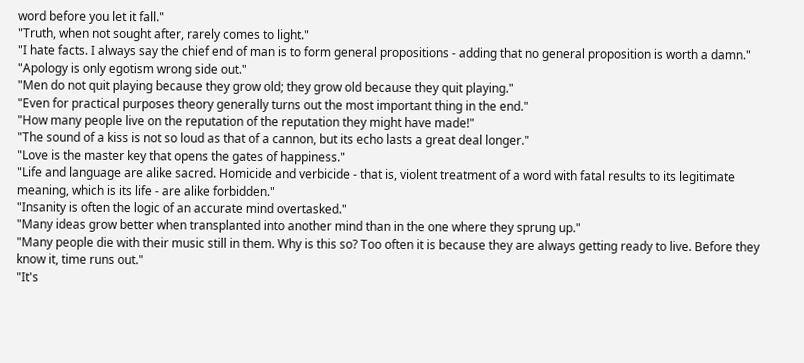word before you let it fall."
"Truth, when not sought after, rarely comes to light."
"I hate facts. I always say the chief end of man is to form general propositions - adding that no general proposition is worth a damn."
"Apology is only egotism wrong side out."
"Men do not quit playing because they grow old; they grow old because they quit playing."
"Even for practical purposes theory generally turns out the most important thing in the end."
"How many people live on the reputation of the reputation they might have made!"
"The sound of a kiss is not so loud as that of a cannon, but its echo lasts a great deal longer."
"Love is the master key that opens the gates of happiness."
"Life and language are alike sacred. Homicide and verbicide - that is, violent treatment of a word with fatal results to its legitimate meaning, which is its life - are alike forbidden."
"Insanity is often the logic of an accurate mind overtasked."
"Many ideas grow better when transplanted into another mind than in the one where they sprung up."
"Many people die with their music still in them. Why is this so? Too often it is because they are always getting ready to live. Before they know it, time runs out."
"It's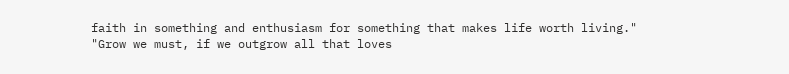faith in something and enthusiasm for something that makes life worth living."
"Grow we must, if we outgrow all that loves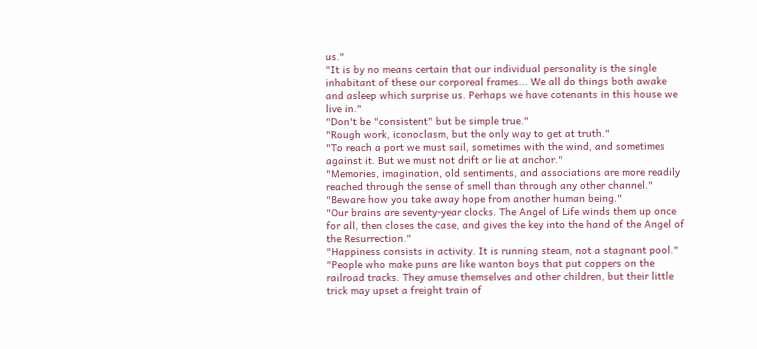us."
"It is by no means certain that our individual personality is the single inhabitant of these our corporeal frames... We all do things both awake and asleep which surprise us. Perhaps we have cotenants in this house we live in."
"Don't be "consistent" but be simple true."
"Rough work, iconoclasm, but the only way to get at truth."
"To reach a port we must sail, sometimes with the wind, and sometimes against it. But we must not drift or lie at anchor."
"Memories, imagination, old sentiments, and associations are more readily reached through the sense of smell than through any other channel."
"Beware how you take away hope from another human being."
"Our brains are seventy-year clocks. The Angel of Life winds them up once for all, then closes the case, and gives the key into the hand of the Angel of the Resurrection."
"Happiness consists in activity. It is running steam, not a stagnant pool."
"People who make puns are like wanton boys that put coppers on the railroad tracks. They amuse themselves and other children, but their little trick may upset a freight train of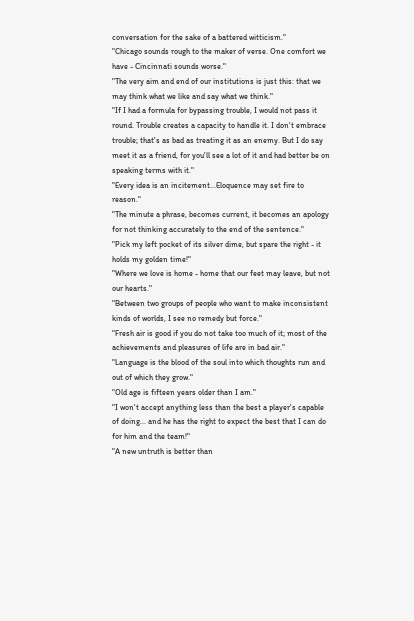conversation for the sake of a battered witticism."
"Chicago sounds rough to the maker of verse. One comfort we have - Cincinnati sounds worse."
"The very aim and end of our institutions is just this: that we may think what we like and say what we think."
"If I had a formula for bypassing trouble, I would not pass it round. Trouble creates a capacity to handle it. I don't embrace trouble; that's as bad as treating it as an enemy. But I do say meet it as a friend, for you'll see a lot of it and had better be on speaking terms with it."
"Every idea is an incitement...Eloquence may set fire to reason."
"The minute a phrase, becomes current, it becomes an apology for not thinking accurately to the end of the sentence."
"Pick my left pocket of its silver dime, but spare the right - it holds my golden time!"
"Where we love is home - home that our feet may leave, but not our hearts."
"Between two groups of people who want to make inconsistent kinds of worlds, I see no remedy but force."
"Fresh air is good if you do not take too much of it; most of the achievements and pleasures of life are in bad air."
"Language is the blood of the soul into which thoughts run and out of which they grow."
"Old age is fifteen years older than I am."
"I won't accept anything less than the best a player's capable of doing... and he has the right to expect the best that I can do for him and the team!"
"A new untruth is better than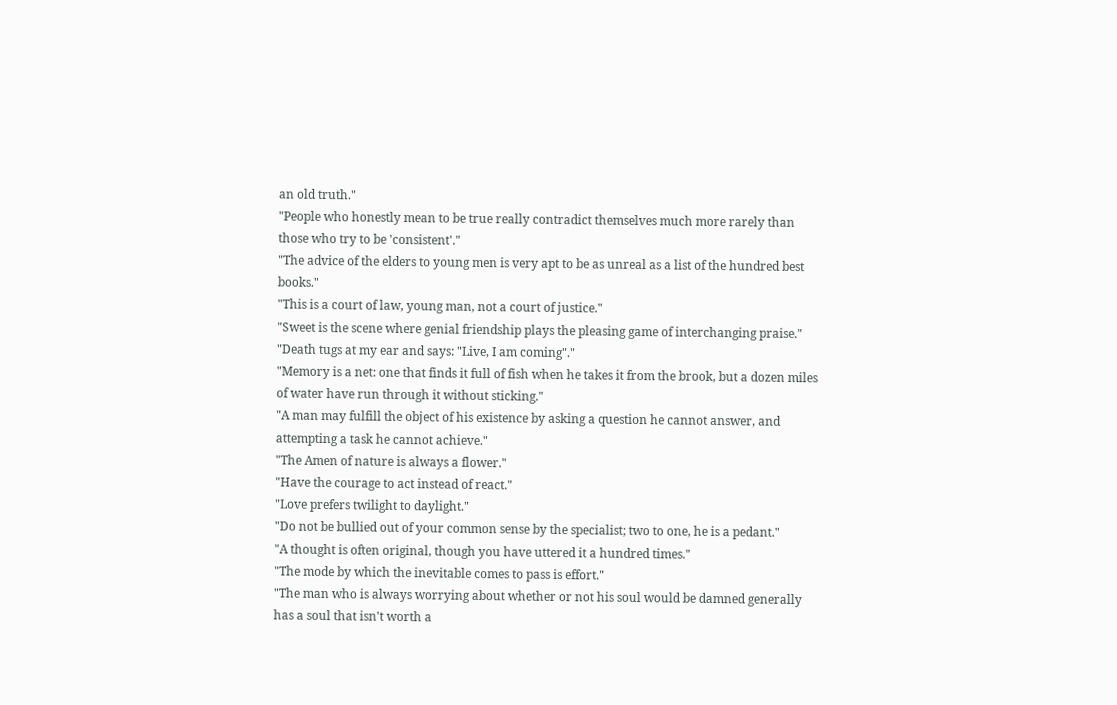an old truth."
"People who honestly mean to be true really contradict themselves much more rarely than those who try to be 'consistent'."
"The advice of the elders to young men is very apt to be as unreal as a list of the hundred best books."
"This is a court of law, young man, not a court of justice."
"Sweet is the scene where genial friendship plays the pleasing game of interchanging praise."
"Death tugs at my ear and says: "Live, I am coming"."
"Memory is a net: one that finds it full of fish when he takes it from the brook, but a dozen miles of water have run through it without sticking."
"A man may fulfill the object of his existence by asking a question he cannot answer, and attempting a task he cannot achieve."
"The Amen of nature is always a flower."
"Have the courage to act instead of react."
"Love prefers twilight to daylight."
"Do not be bullied out of your common sense by the specialist; two to one, he is a pedant."
"A thought is often original, though you have uttered it a hundred times."
"The mode by which the inevitable comes to pass is effort."
"The man who is always worrying about whether or not his soul would be damned generally has a soul that isn't worth a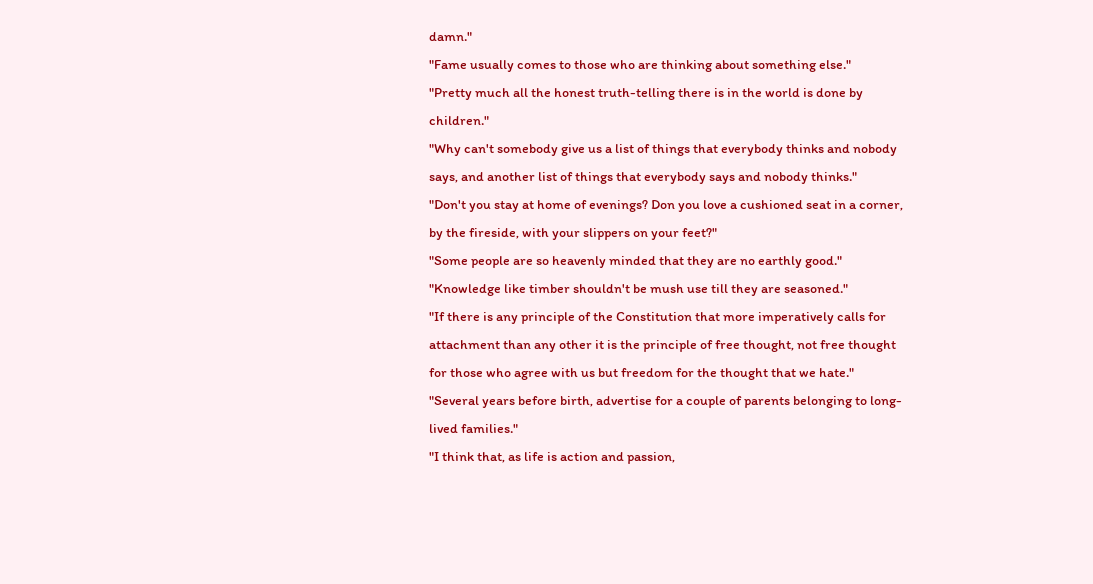damn."
"Fame usually comes to those who are thinking about something else."
"Pretty much all the honest truth-telling there is in the world is done by children."
"Why can't somebody give us a list of things that everybody thinks and nobody says, and another list of things that everybody says and nobody thinks."
"Don't you stay at home of evenings? Don you love a cushioned seat in a corner, by the fireside, with your slippers on your feet?"
"Some people are so heavenly minded that they are no earthly good."
"Knowledge like timber shouldn't be mush use till they are seasoned."
"If there is any principle of the Constitution that more imperatively calls for attachment than any other it is the principle of free thought, not free thought for those who agree with us but freedom for the thought that we hate."
"Several years before birth, advertise for a couple of parents belonging to long-lived families."
"I think that, as life is action and passion,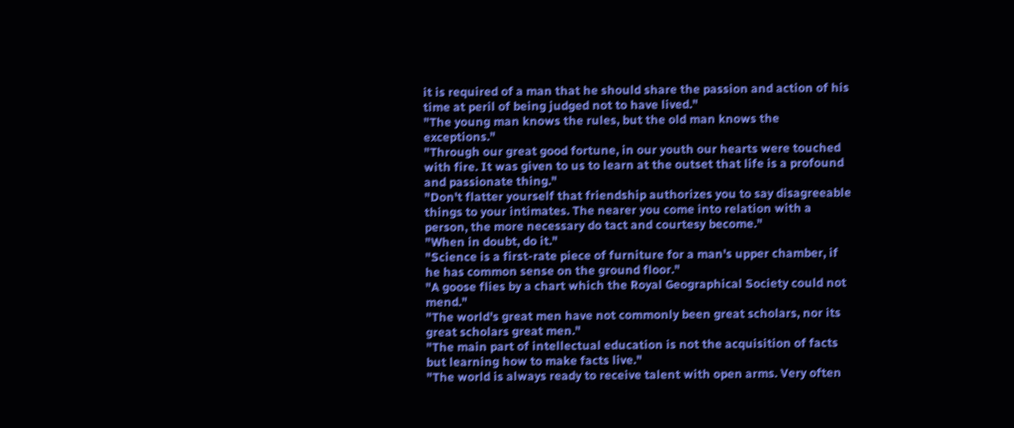it is required of a man that he should share the passion and action of his time at peril of being judged not to have lived."
"The young man knows the rules, but the old man knows the exceptions."
"Through our great good fortune, in our youth our hearts were touched with fire. It was given to us to learn at the outset that life is a profound and passionate thing."
"Don't flatter yourself that friendship authorizes you to say disagreeable things to your intimates. The nearer you come into relation with a person, the more necessary do tact and courtesy become."
"When in doubt, do it."
"Science is a first-rate piece of furniture for a man's upper chamber, if he has common sense on the ground floor."
"A goose flies by a chart which the Royal Geographical Society could not mend."
"The world's great men have not commonly been great scholars, nor its great scholars great men."
"The main part of intellectual education is not the acquisition of facts but learning how to make facts live."
"The world is always ready to receive talent with open arms. Very often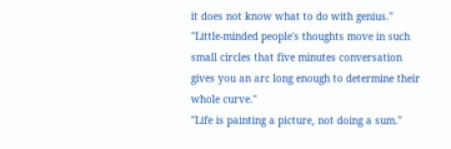it does not know what to do with genius."
"Little-minded people's thoughts move in such small circles that five minutes conversation gives you an arc long enough to determine their whole curve."
"Life is painting a picture, not doing a sum."